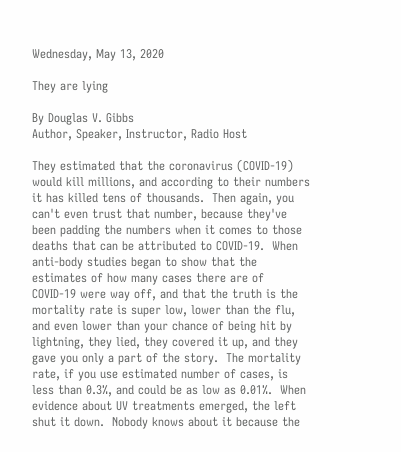Wednesday, May 13, 2020

They are lying

By Douglas V. Gibbs
Author, Speaker, Instructor, Radio Host

They estimated that the coronavirus (COVID-19) would kill millions, and according to their numbers it has killed tens of thousands.  Then again, you can't even trust that number, because they've been padding the numbers when it comes to those deaths that can be attributed to COVID-19.  When anti-body studies began to show that the estimates of how many cases there are of COVID-19 were way off, and that the truth is the mortality rate is super low, lower than the flu, and even lower than your chance of being hit by lightning, they lied, they covered it up, and they gave you only a part of the story.  The mortality rate, if you use estimated number of cases, is less than 0.3%, and could be as low as 0.01%.  When evidence about UV treatments emerged, the left shut it down.  Nobody knows about it because the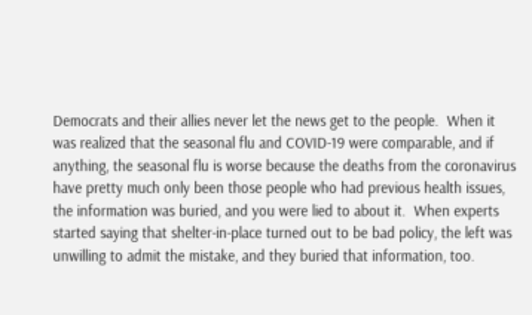Democrats and their allies never let the news get to the people.  When it was realized that the seasonal flu and COVID-19 were comparable, and if anything, the seasonal flu is worse because the deaths from the coronavirus have pretty much only been those people who had previous health issues, the information was buried, and you were lied to about it.  When experts started saying that shelter-in-place turned out to be bad policy, the left was unwilling to admit the mistake, and they buried that information, too.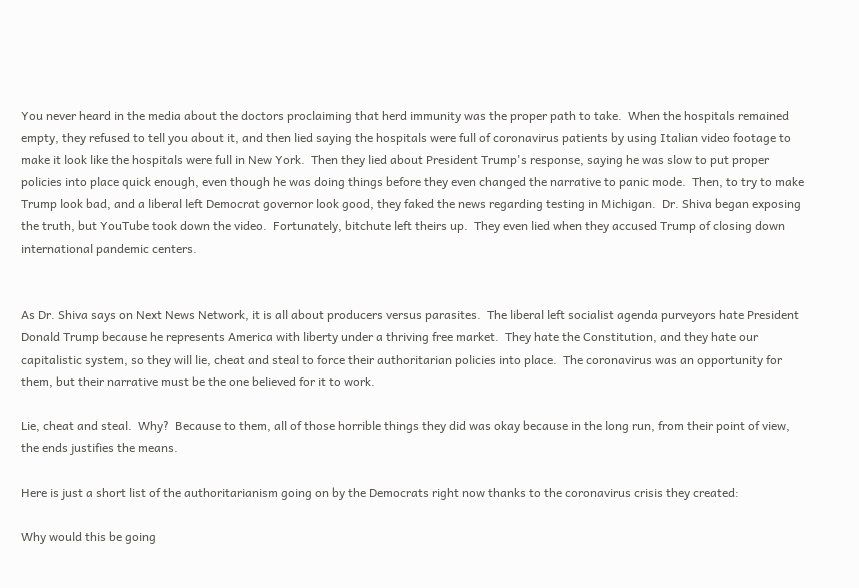You never heard in the media about the doctors proclaiming that herd immunity was the proper path to take.  When the hospitals remained empty, they refused to tell you about it, and then lied saying the hospitals were full of coronavirus patients by using Italian video footage to make it look like the hospitals were full in New York.  Then they lied about President Trump's response, saying he was slow to put proper policies into place quick enough, even though he was doing things before they even changed the narrative to panic mode.  Then, to try to make Trump look bad, and a liberal left Democrat governor look good, they faked the news regarding testing in Michigan.  Dr. Shiva began exposing the truth, but YouTube took down the video.  Fortunately, bitchute left theirs up.  They even lied when they accused Trump of closing down international pandemic centers.


As Dr. Shiva says on Next News Network, it is all about producers versus parasites.  The liberal left socialist agenda purveyors hate President Donald Trump because he represents America with liberty under a thriving free market.  They hate the Constitution, and they hate our capitalistic system, so they will lie, cheat and steal to force their authoritarian policies into place.  The coronavirus was an opportunity for them, but their narrative must be the one believed for it to work.

Lie, cheat and steal.  Why?  Because to them, all of those horrible things they did was okay because in the long run, from their point of view, the ends justifies the means.

Here is just a short list of the authoritarianism going on by the Democrats right now thanks to the coronavirus crisis they created:

Why would this be going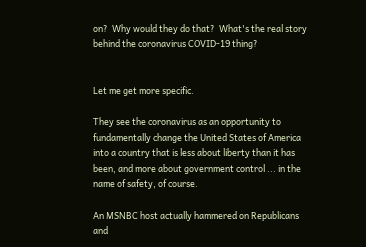on?  Why would they do that?  What's the real story behind the coronavirus COVID-19 thing?


Let me get more specific.

They see the coronavirus as an opportunity to fundamentally change the United States of America into a country that is less about liberty than it has been, and more about government control ... in the name of safety, of course.

An MSNBC host actually hammered on Republicans and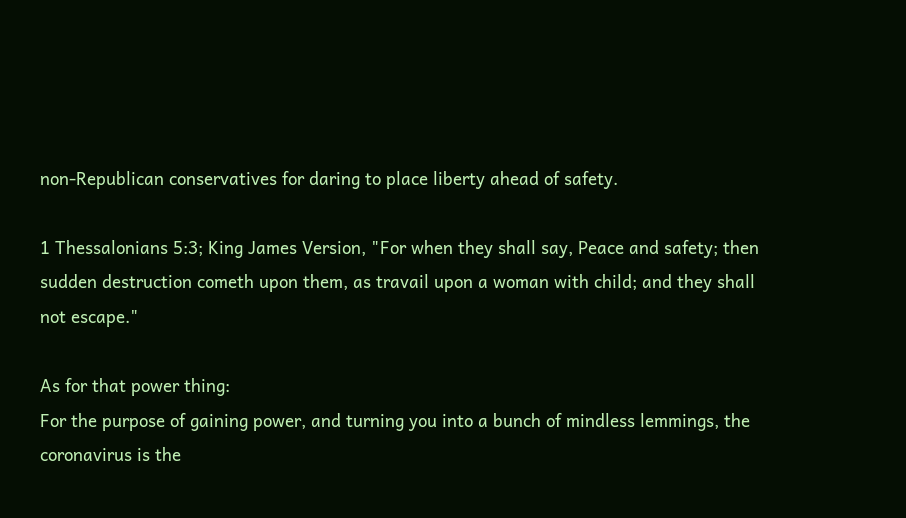non-Republican conservatives for daring to place liberty ahead of safety.

1 Thessalonians 5:3; King James Version, "For when they shall say, Peace and safety; then sudden destruction cometh upon them, as travail upon a woman with child; and they shall not escape."

As for that power thing:
For the purpose of gaining power, and turning you into a bunch of mindless lemmings, the coronavirus is the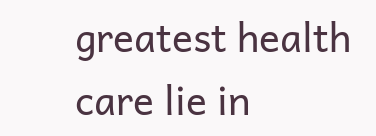greatest health care lie in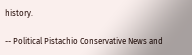history.

-- Political Pistachio Conservative News and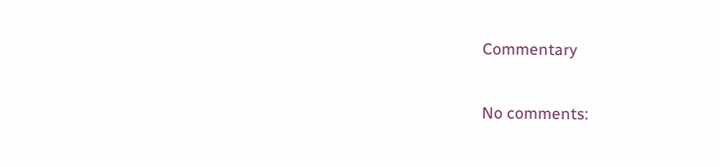Commentary

No comments: